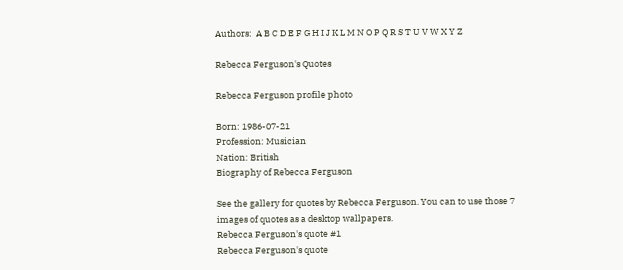Authors:  A B C D E F G H I J K L M N O P Q R S T U V W X Y Z

Rebecca Ferguson's Quotes

Rebecca Ferguson profile photo

Born: 1986-07-21
Profession: Musician
Nation: British
Biography of Rebecca Ferguson

See the gallery for quotes by Rebecca Ferguson. You can to use those 7 images of quotes as a desktop wallpapers.
Rebecca Ferguson's quote #1
Rebecca Ferguson's quote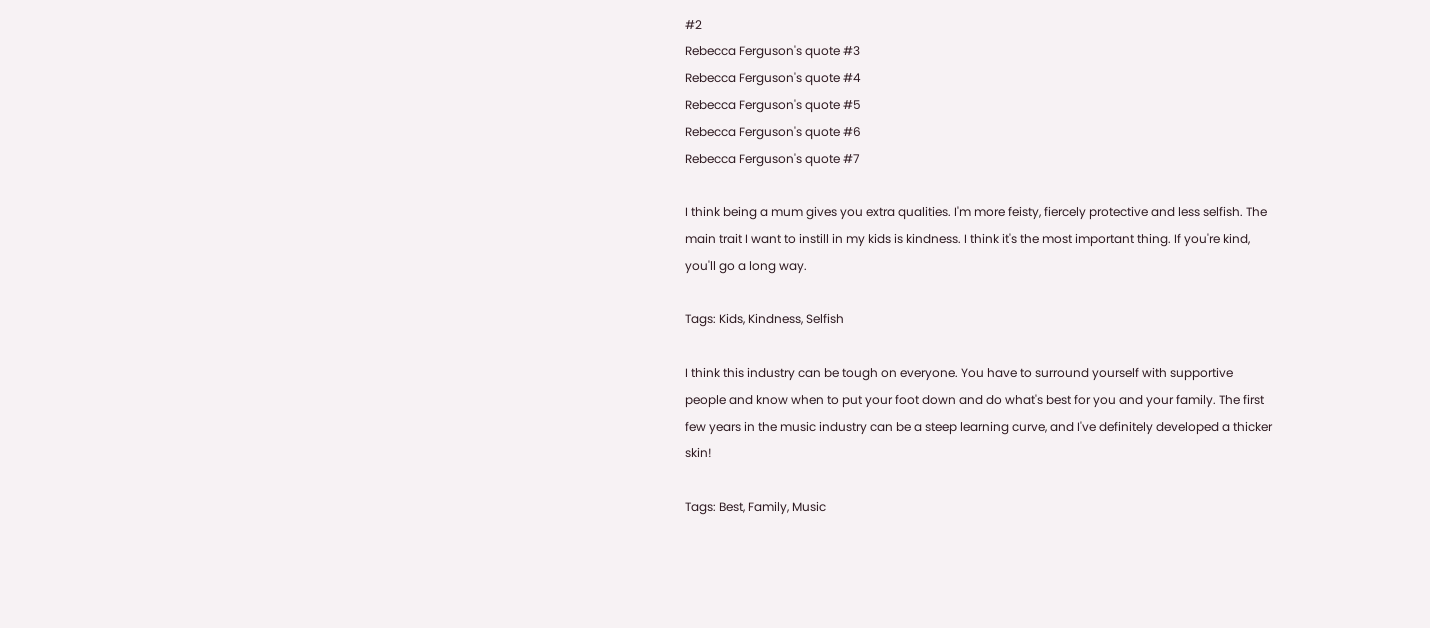#2
Rebecca Ferguson's quote #3
Rebecca Ferguson's quote #4
Rebecca Ferguson's quote #5
Rebecca Ferguson's quote #6
Rebecca Ferguson's quote #7

I think being a mum gives you extra qualities. I'm more feisty, fiercely protective and less selfish. The main trait I want to instill in my kids is kindness. I think it's the most important thing. If you're kind, you'll go a long way.

Tags: Kids, Kindness, Selfish

I think this industry can be tough on everyone. You have to surround yourself with supportive people and know when to put your foot down and do what's best for you and your family. The first few years in the music industry can be a steep learning curve, and I've definitely developed a thicker skin!

Tags: Best, Family, Music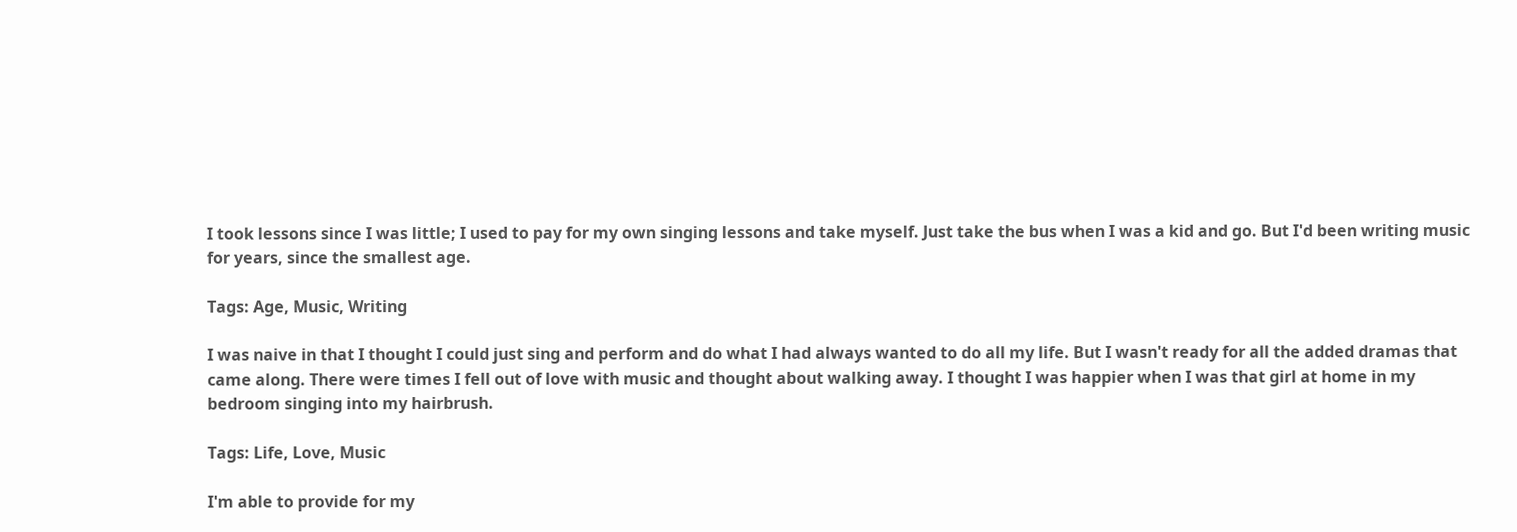I took lessons since I was little; I used to pay for my own singing lessons and take myself. Just take the bus when I was a kid and go. But I'd been writing music for years, since the smallest age.

Tags: Age, Music, Writing

I was naive in that I thought I could just sing and perform and do what I had always wanted to do all my life. But I wasn't ready for all the added dramas that came along. There were times I fell out of love with music and thought about walking away. I thought I was happier when I was that girl at home in my bedroom singing into my hairbrush.

Tags: Life, Love, Music

I'm able to provide for my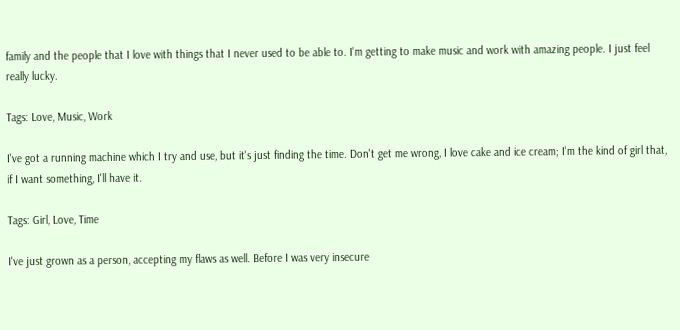family and the people that I love with things that I never used to be able to. I'm getting to make music and work with amazing people. I just feel really lucky.

Tags: Love, Music, Work

I've got a running machine which I try and use, but it's just finding the time. Don't get me wrong, I love cake and ice cream; I'm the kind of girl that, if I want something, I'll have it.

Tags: Girl, Love, Time

I've just grown as a person, accepting my flaws as well. Before I was very insecure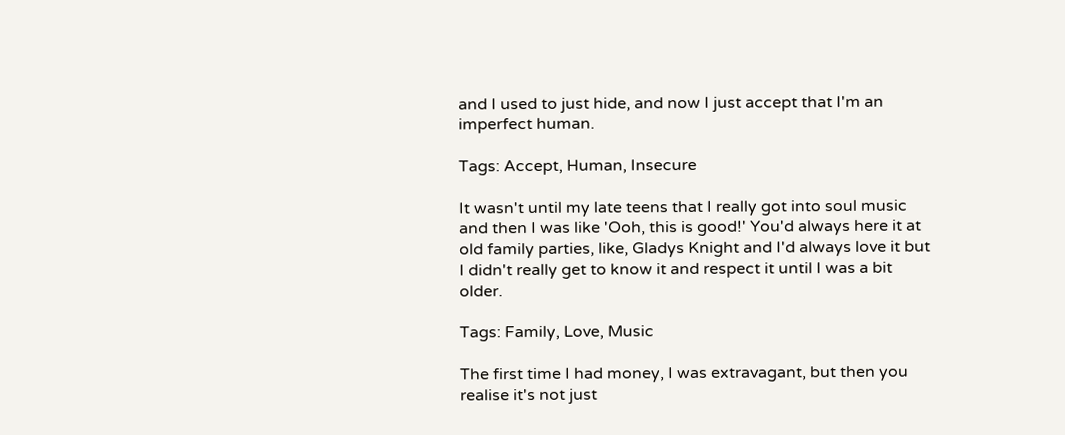and I used to just hide, and now I just accept that I'm an imperfect human.

Tags: Accept, Human, Insecure

It wasn't until my late teens that I really got into soul music and then I was like 'Ooh, this is good!' You'd always here it at old family parties, like, Gladys Knight and I'd always love it but I didn't really get to know it and respect it until I was a bit older.

Tags: Family, Love, Music

The first time I had money, I was extravagant, but then you realise it's not just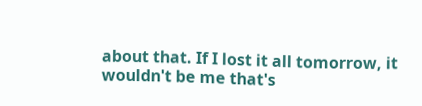about that. If I lost it all tomorrow, it wouldn't be me that's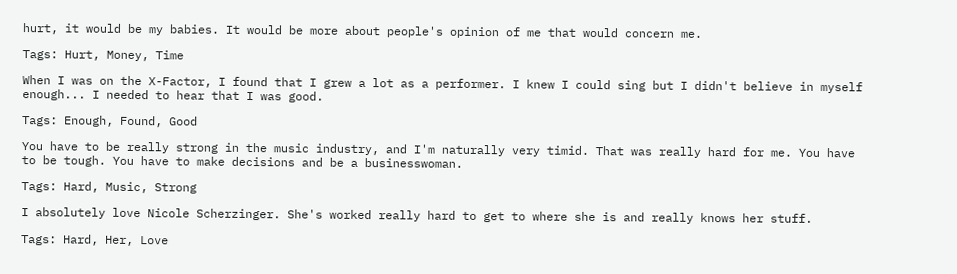hurt, it would be my babies. It would be more about people's opinion of me that would concern me.

Tags: Hurt, Money, Time

When I was on the X-Factor, I found that I grew a lot as a performer. I knew I could sing but I didn't believe in myself enough... I needed to hear that I was good.

Tags: Enough, Found, Good

You have to be really strong in the music industry, and I'm naturally very timid. That was really hard for me. You have to be tough. You have to make decisions and be a businesswoman.

Tags: Hard, Music, Strong

I absolutely love Nicole Scherzinger. She's worked really hard to get to where she is and really knows her stuff.

Tags: Hard, Her, Love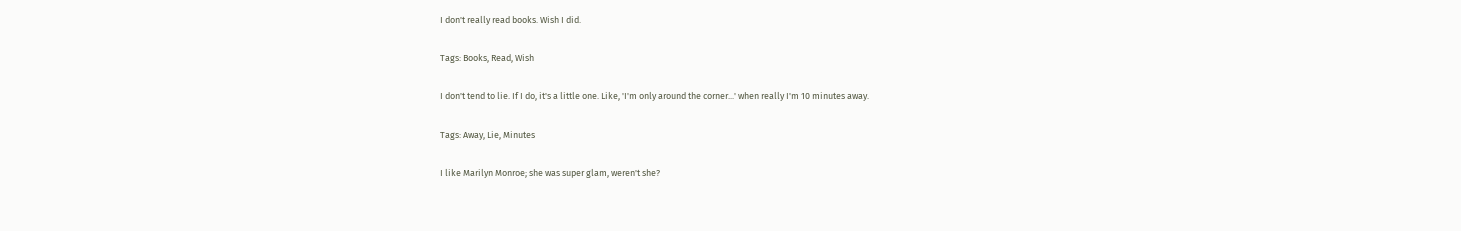I don't really read books. Wish I did.

Tags: Books, Read, Wish

I don't tend to lie. If I do, it's a little one. Like, 'I'm only around the corner...' when really I'm 10 minutes away.

Tags: Away, Lie, Minutes

I like Marilyn Monroe; she was super glam, weren't she?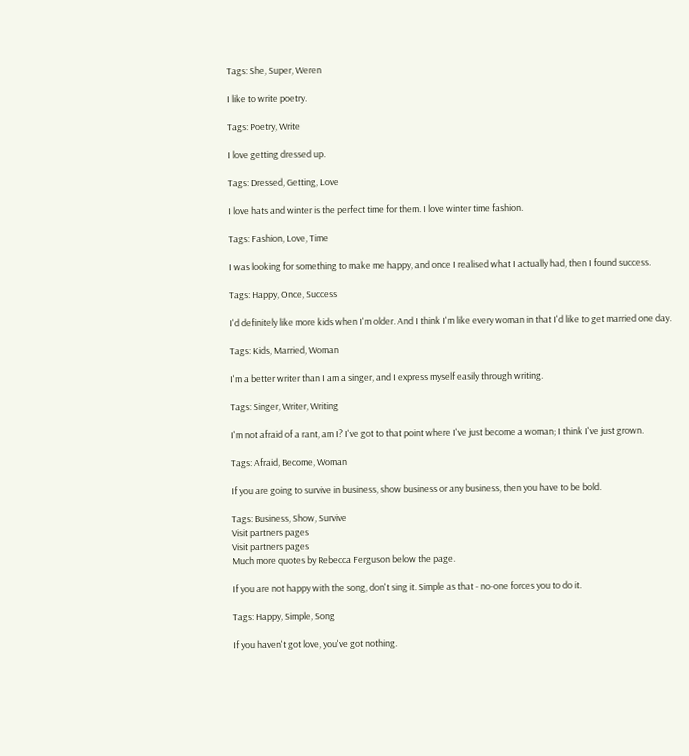Tags: She, Super, Weren

I like to write poetry.

Tags: Poetry, Write

I love getting dressed up.

Tags: Dressed, Getting, Love

I love hats and winter is the perfect time for them. I love winter time fashion.

Tags: Fashion, Love, Time

I was looking for something to make me happy, and once I realised what I actually had, then I found success.

Tags: Happy, Once, Success

I'd definitely like more kids when I'm older. And I think I'm like every woman in that I'd like to get married one day.

Tags: Kids, Married, Woman

I'm a better writer than I am a singer, and I express myself easily through writing.

Tags: Singer, Writer, Writing

I'm not afraid of a rant, am I? I've got to that point where I've just become a woman; I think I've just grown.

Tags: Afraid, Become, Woman

If you are going to survive in business, show business or any business, then you have to be bold.

Tags: Business, Show, Survive
Visit partners pages
Visit partners pages
Much more quotes by Rebecca Ferguson below the page.

If you are not happy with the song, don't sing it. Simple as that - no-one forces you to do it.

Tags: Happy, Simple, Song

If you haven't got love, you've got nothing.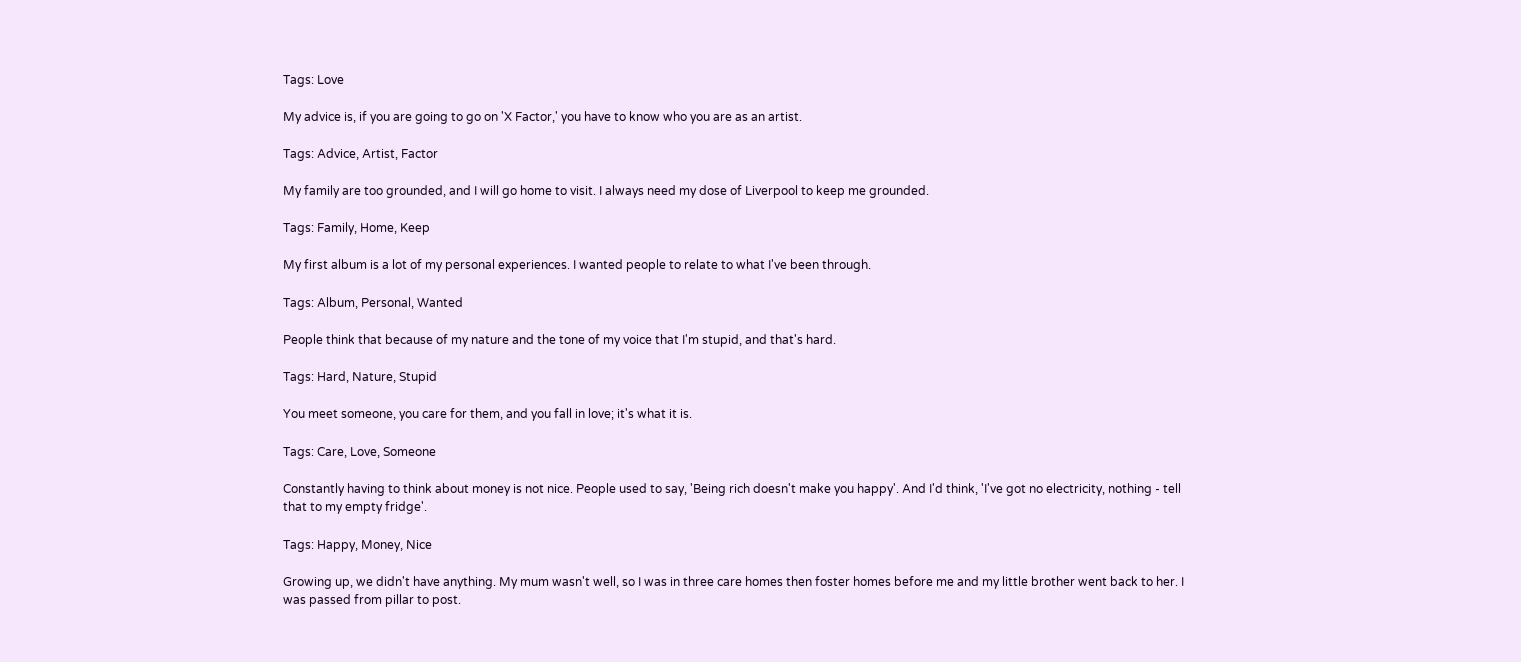Tags: Love

My advice is, if you are going to go on 'X Factor,' you have to know who you are as an artist.

Tags: Advice, Artist, Factor

My family are too grounded, and I will go home to visit. I always need my dose of Liverpool to keep me grounded.

Tags: Family, Home, Keep

My first album is a lot of my personal experiences. I wanted people to relate to what I've been through.

Tags: Album, Personal, Wanted

People think that because of my nature and the tone of my voice that I'm stupid, and that's hard.

Tags: Hard, Nature, Stupid

You meet someone, you care for them, and you fall in love; it's what it is.

Tags: Care, Love, Someone

Constantly having to think about money is not nice. People used to say, 'Being rich doesn't make you happy'. And I'd think, 'I've got no electricity, nothing - tell that to my empty fridge'.

Tags: Happy, Money, Nice

Growing up, we didn't have anything. My mum wasn't well, so I was in three care homes then foster homes before me and my little brother went back to her. I was passed from pillar to post.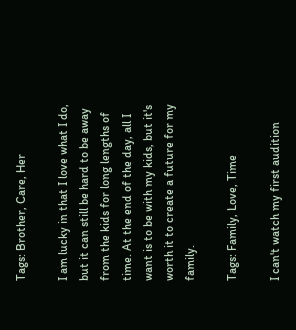Tags: Brother, Care, Her

I am lucky in that I love what I do, but it can still be hard to be away from the kids for long lengths of time. At the end of the day, all I want is to be with my kids, but it's worth it to create a future for my family.

Tags: Family, Love, Time

I can't watch my first audition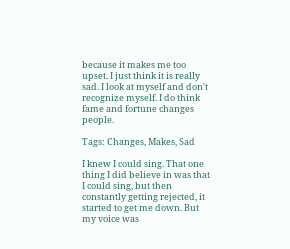because it makes me too upset. I just think it is really sad. I look at myself and don't recognize myself. I do think fame and fortune changes people.

Tags: Changes, Makes, Sad

I knew I could sing. That one thing I did believe in was that I could sing, but then constantly getting rejected, it started to get me down. But my voice was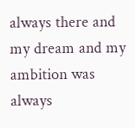always there and my dream and my ambition was always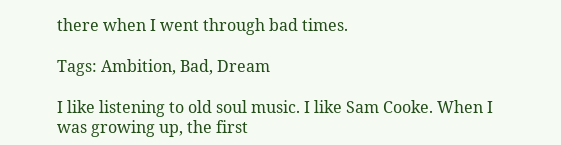there when I went through bad times.

Tags: Ambition, Bad, Dream

I like listening to old soul music. I like Sam Cooke. When I was growing up, the first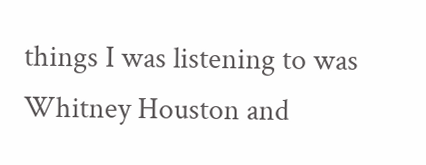things I was listening to was Whitney Houston and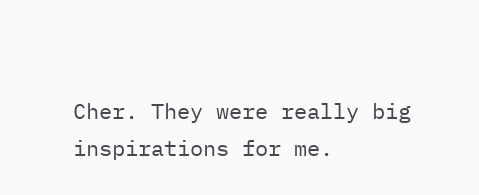Cher. They were really big inspirations for me.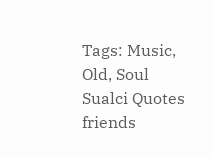Tags: Music, Old, Soul
Sualci Quotes friends